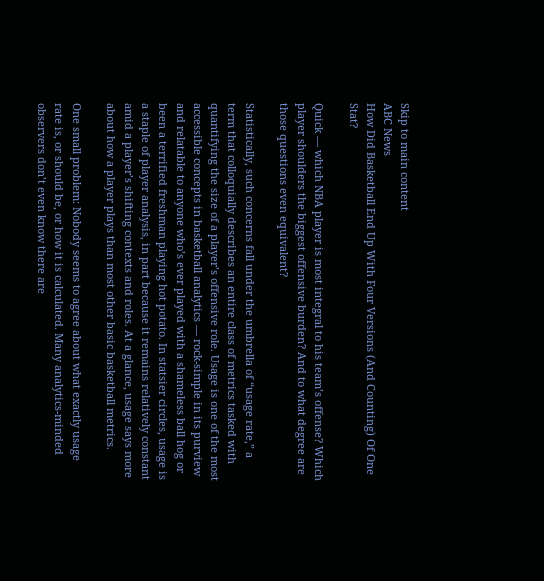Skip to main content
ABC News
How Did Basketball End Up With Four Versions (And Counting) Of One Stat?

Quick — which NBA player is most integral to his team’s offense? Which player shoulders the biggest offensive burden? And to what degree are those questions even equivalent?

Statistically, such concerns fall under the umbrella of “usage rate,” a term that colloquially describes an entire class of metrics tasked with quantifying the size of a player’s offensive role. Usage is one of the most accessible concepts in basketball analytics — rock-simple in its purview and relatable to anyone who’s ever played with a shameless ball hog or been a terrified freshman playing hot potato. In statsier circles, usage is a staple of player analysis, in part because it remains relatively constant amid a player’s shifting contexts and roles. At a glance, usage says more about how a player plays than most other basic basketball metrics.

One small problem: Nobody seems to agree about what exactly usage rate is, or should be, or how it is calculated. Many analytics-minded observers don’t even know there are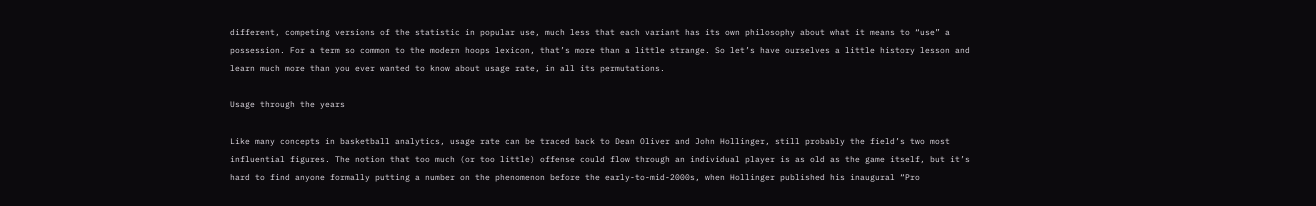different, competing versions of the statistic in popular use, much less that each variant has its own philosophy about what it means to “use” a possession. For a term so common to the modern hoops lexicon, that’s more than a little strange. So let’s have ourselves a little history lesson and learn much more than you ever wanted to know about usage rate, in all its permutations.

Usage through the years

Like many concepts in basketball analytics, usage rate can be traced back to Dean Oliver and John Hollinger, still probably the field’s two most influential figures. The notion that too much (or too little) offense could flow through an individual player is as old as the game itself, but it’s hard to find anyone formally putting a number on the phenomenon before the early-to-mid-2000s, when Hollinger published his inaugural “Pro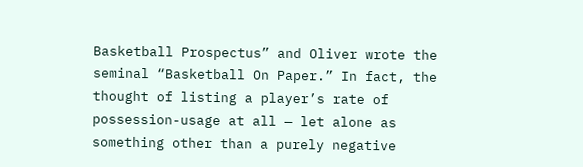Basketball Prospectus” and Oliver wrote the seminal “Basketball On Paper.” In fact, the thought of listing a player’s rate of possession-usage at all — let alone as something other than a purely negative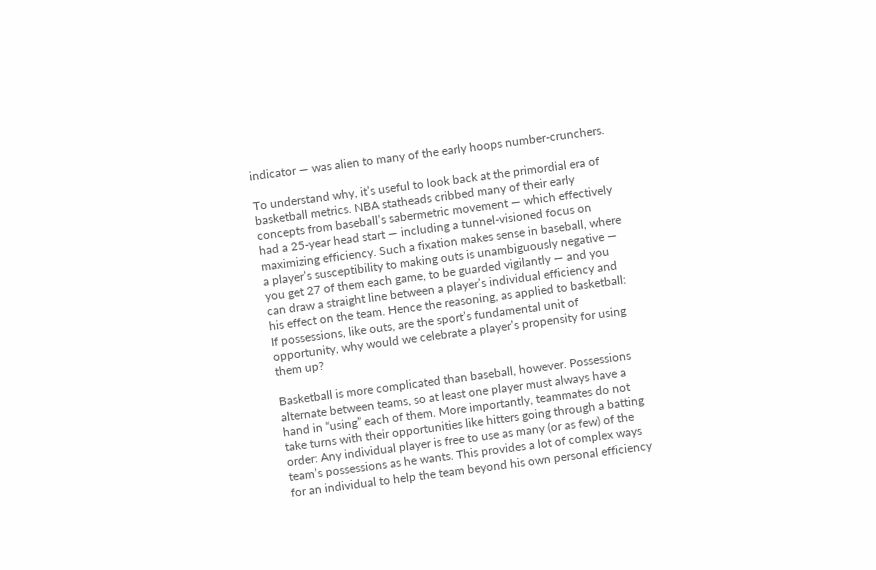indicator — was alien to many of the early hoops number-crunchers.

To understand why, it’s useful to look back at the primordial era of basketball metrics. NBA statheads cribbed many of their early concepts from baseball’s sabermetric movement — which effectively had a 25-year head start — including a tunnel-visioned focus on maximizing efficiency. Such a fixation makes sense in baseball, where a player’s susceptibility to making outs is unambiguously negative — you get 27 of them each game, to be guarded vigilantly — and you can draw a straight line between a player’s individual efficiency and his effect on the team. Hence the reasoning, as applied to basketball: If possessions, like outs, are the sport’s fundamental unit of opportunity, why would we celebrate a player’s propensity for using them up?

Basketball is more complicated than baseball, however. Possessions alternate between teams, so at least one player must always have a hand in “using” each of them. More importantly, teammates do not take turns with their opportunities like hitters going through a batting order: Any individual player is free to use as many (or as few) of the team’s possessions as he wants. This provides a lot of complex ways for an individual to help the team beyond his own personal efficiency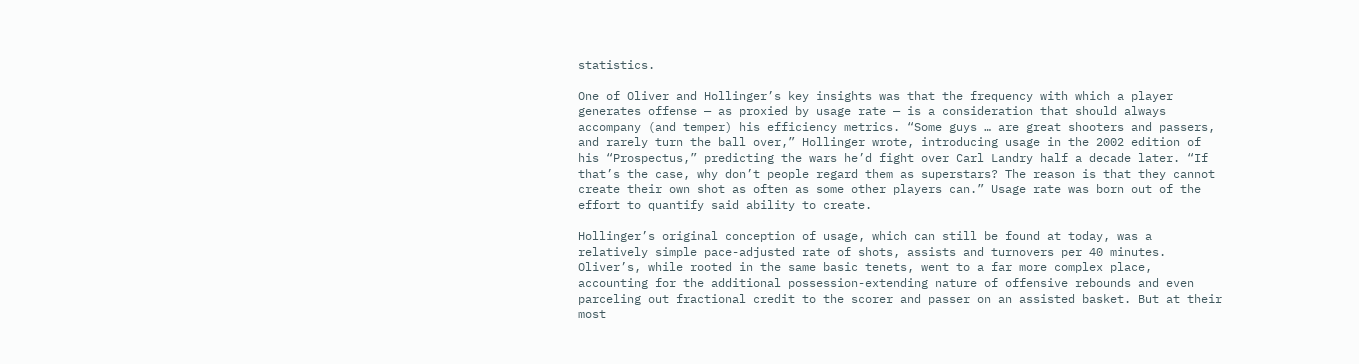statistics.

One of Oliver and Hollinger’s key insights was that the frequency with which a player generates offense — as proxied by usage rate — is a consideration that should always accompany (and temper) his efficiency metrics. “Some guys … are great shooters and passers, and rarely turn the ball over,” Hollinger wrote, introducing usage in the 2002 edition of his “Prospectus,” predicting the wars he’d fight over Carl Landry half a decade later. “If that’s the case, why don’t people regard them as superstars? The reason is that they cannot create their own shot as often as some other players can.” Usage rate was born out of the effort to quantify said ability to create.

Hollinger’s original conception of usage, which can still be found at today, was a relatively simple pace-adjusted rate of shots, assists and turnovers per 40 minutes. Oliver’s, while rooted in the same basic tenets, went to a far more complex place, accounting for the additional possession-extending nature of offensive rebounds and even parceling out fractional credit to the scorer and passer on an assisted basket. But at their most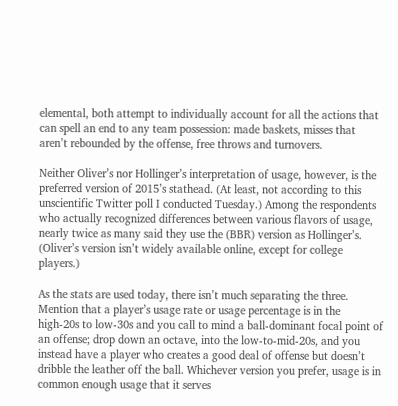elemental, both attempt to individually account for all the actions that can spell an end to any team possession: made baskets, misses that aren’t rebounded by the offense, free throws and turnovers.

Neither Oliver’s nor Hollinger’s interpretation of usage, however, is the preferred version of 2015’s stathead. (At least, not according to this unscientific Twitter poll I conducted Tuesday.) Among the respondents who actually recognized differences between various flavors of usage, nearly twice as many said they use the (BBR) version as Hollinger’s. (Oliver’s version isn’t widely available online, except for college players.)

As the stats are used today, there isn’t much separating the three. Mention that a player’s usage rate or usage percentage is in the high-20s to low-30s and you call to mind a ball-dominant focal point of an offense; drop down an octave, into the low-to-mid-20s, and you instead have a player who creates a good deal of offense but doesn’t dribble the leather off the ball. Whichever version you prefer, usage is in common enough usage that it serves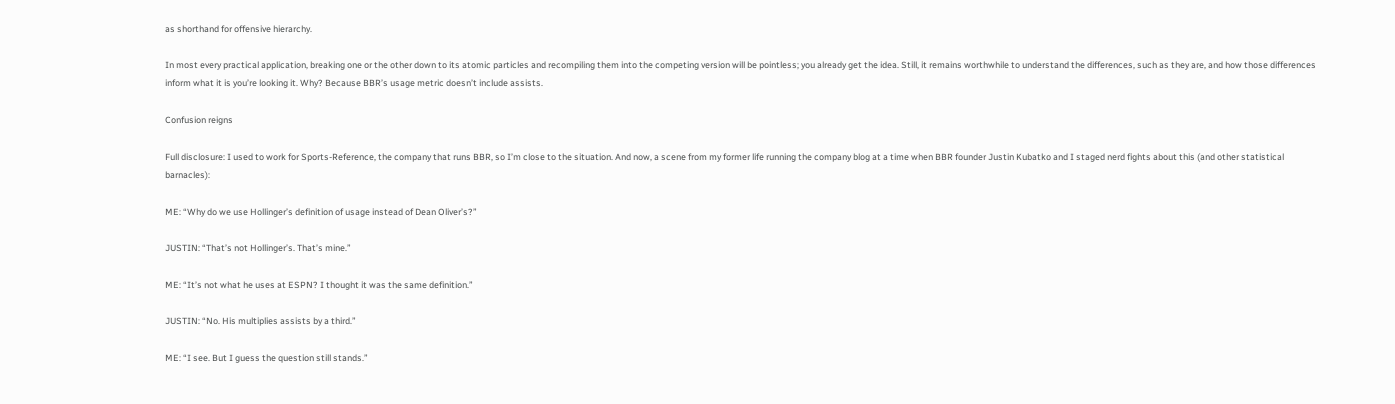as shorthand for offensive hierarchy.

In most every practical application, breaking one or the other down to its atomic particles and recompiling them into the competing version will be pointless; you already get the idea. Still, it remains worthwhile to understand the differences, such as they are, and how those differences inform what it is you’re looking it. Why? Because BBR’s usage metric doesn’t include assists.

Confusion reigns

Full disclosure: I used to work for Sports-Reference, the company that runs BBR, so I’m close to the situation. And now, a scene from my former life running the company blog at a time when BBR founder Justin Kubatko and I staged nerd fights about this (and other statistical barnacles):

ME: “Why do we use Hollinger’s definition of usage instead of Dean Oliver’s?”

JUSTIN: “That’s not Hollinger’s. That’s mine.”

ME: “It’s not what he uses at ESPN? I thought it was the same definition.”

JUSTIN: “No. His multiplies assists by a third.”

ME: “I see. But I guess the question still stands.”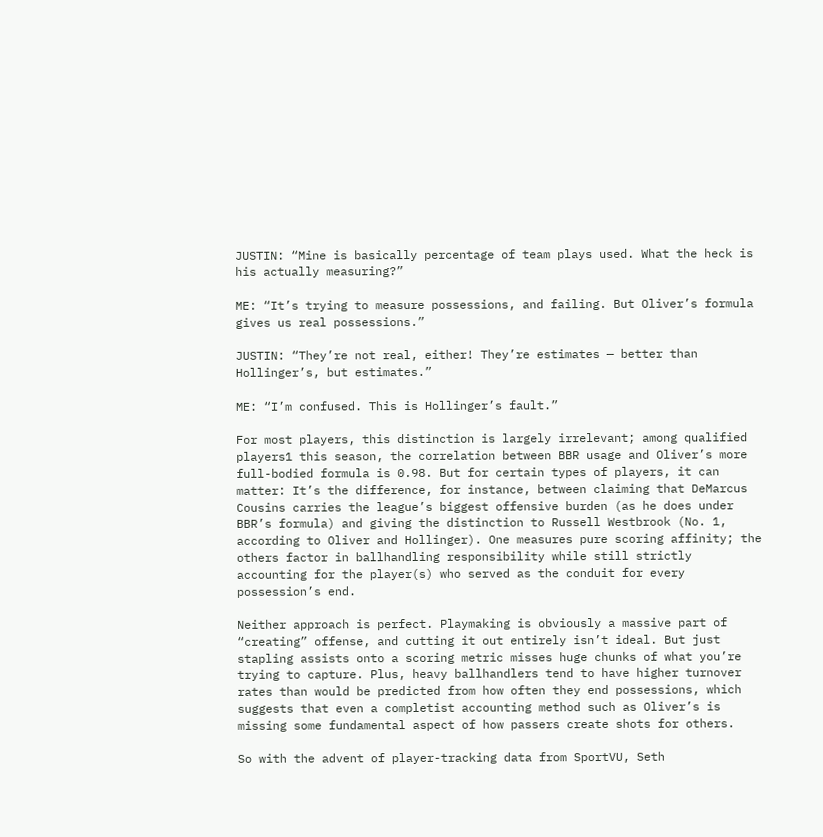JUSTIN: “Mine is basically percentage of team plays used. What the heck is his actually measuring?”

ME: “It’s trying to measure possessions, and failing. But Oliver’s formula gives us real possessions.”

JUSTIN: “They’re not real, either! They’re estimates — better than Hollinger’s, but estimates.”

ME: “I’m confused. This is Hollinger’s fault.”

For most players, this distinction is largely irrelevant; among qualified players1 this season, the correlation between BBR usage and Oliver’s more full-bodied formula is 0.98. But for certain types of players, it can matter: It’s the difference, for instance, between claiming that DeMarcus Cousins carries the league’s biggest offensive burden (as he does under BBR’s formula) and giving the distinction to Russell Westbrook (No. 1, according to Oliver and Hollinger). One measures pure scoring affinity; the others factor in ballhandling responsibility while still strictly accounting for the player(s) who served as the conduit for every possession’s end.

Neither approach is perfect. Playmaking is obviously a massive part of “creating” offense, and cutting it out entirely isn’t ideal. But just stapling assists onto a scoring metric misses huge chunks of what you’re trying to capture. Plus, heavy ballhandlers tend to have higher turnover rates than would be predicted from how often they end possessions, which suggests that even a completist accounting method such as Oliver’s is missing some fundamental aspect of how passers create shots for others.

So with the advent of player-tracking data from SportVU, Seth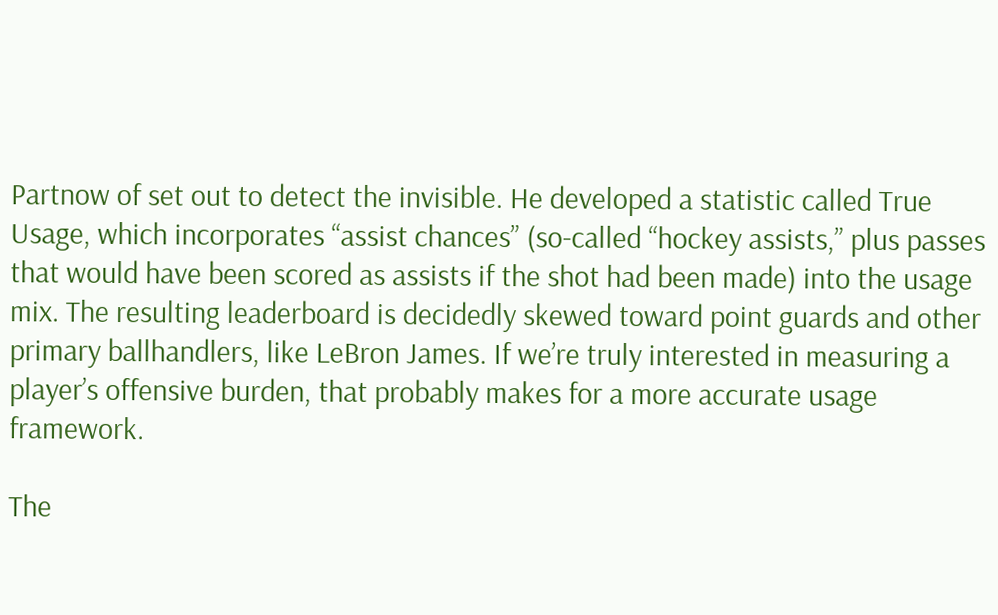Partnow of set out to detect the invisible. He developed a statistic called True Usage, which incorporates “assist chances” (so-called “hockey assists,” plus passes that would have been scored as assists if the shot had been made) into the usage mix. The resulting leaderboard is decidedly skewed toward point guards and other primary ballhandlers, like LeBron James. If we’re truly interested in measuring a player’s offensive burden, that probably makes for a more accurate usage framework.

The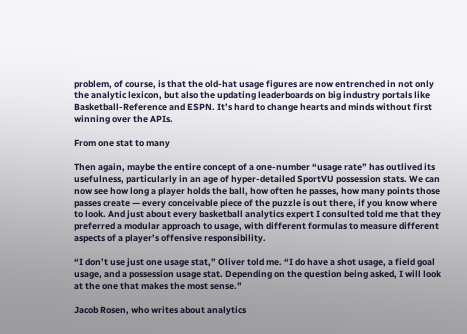problem, of course, is that the old-hat usage figures are now entrenched in not only the analytic lexicon, but also the updating leaderboards on big industry portals like Basketball-Reference and ESPN. It’s hard to change hearts and minds without first winning over the APIs.

From one stat to many

Then again, maybe the entire concept of a one-number “usage rate” has outlived its usefulness, particularly in an age of hyper-detailed SportVU possession stats. We can now see how long a player holds the ball, how often he passes, how many points those passes create — every conceivable piece of the puzzle is out there, if you know where to look. And just about every basketball analytics expert I consulted told me that they preferred a modular approach to usage, with different formulas to measure different aspects of a player’s offensive responsibility.

“I don’t use just one usage stat,” Oliver told me. “I do have a shot usage, a field goal usage, and a possession usage stat. Depending on the question being asked, I will look at the one that makes the most sense.”

Jacob Rosen, who writes about analytics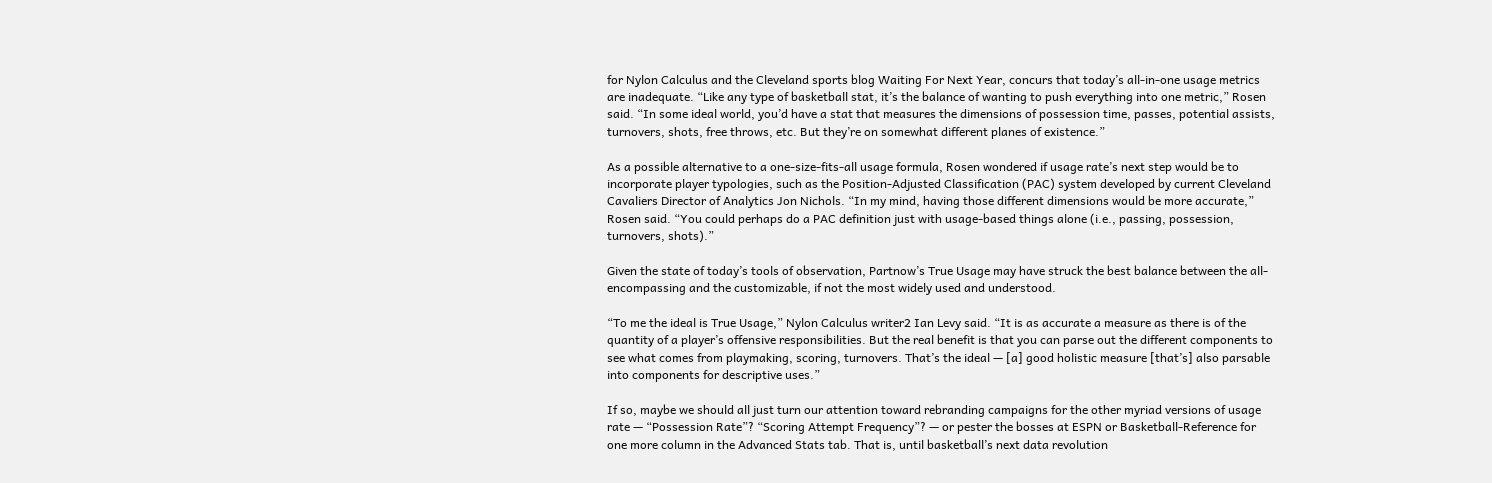for Nylon Calculus and the Cleveland sports blog Waiting For Next Year, concurs that today’s all-in-one usage metrics are inadequate. “Like any type of basketball stat, it’s the balance of wanting to push everything into one metric,” Rosen said. “In some ideal world, you’d have a stat that measures the dimensions of possession time, passes, potential assists, turnovers, shots, free throws, etc. But they’re on somewhat different planes of existence.”

As a possible alternative to a one-size-fits-all usage formula, Rosen wondered if usage rate’s next step would be to incorporate player typologies, such as the Position-Adjusted Classification (PAC) system developed by current Cleveland Cavaliers Director of Analytics Jon Nichols. “In my mind, having those different dimensions would be more accurate,” Rosen said. “You could perhaps do a PAC definition just with usage-based things alone (i.e., passing, possession, turnovers, shots).”

Given the state of today’s tools of observation, Partnow’s True Usage may have struck the best balance between the all-encompassing and the customizable, if not the most widely used and understood.

“To me the ideal is True Usage,” Nylon Calculus writer2 Ian Levy said. “It is as accurate a measure as there is of the quantity of a player’s offensive responsibilities. But the real benefit is that you can parse out the different components to see what comes from playmaking, scoring, turnovers. That’s the ideal — [a] good holistic measure [that’s] also parsable into components for descriptive uses.”

If so, maybe we should all just turn our attention toward rebranding campaigns for the other myriad versions of usage rate — “Possession Rate”? “Scoring Attempt Frequency”? — or pester the bosses at ESPN or Basketball-Reference for one more column in the Advanced Stats tab. That is, until basketball’s next data revolution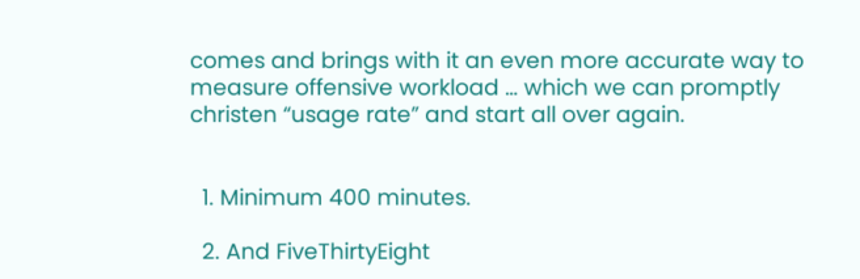comes and brings with it an even more accurate way to measure offensive workload … which we can promptly christen “usage rate” and start all over again.


  1. Minimum 400 minutes.

  2. And FiveThirtyEight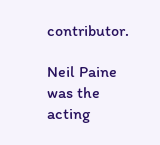contributor.

Neil Paine was the acting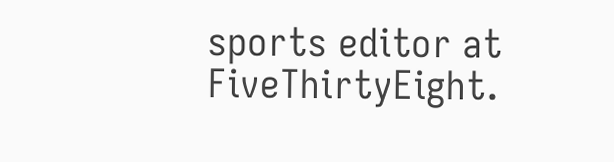sports editor at FiveThirtyEight.